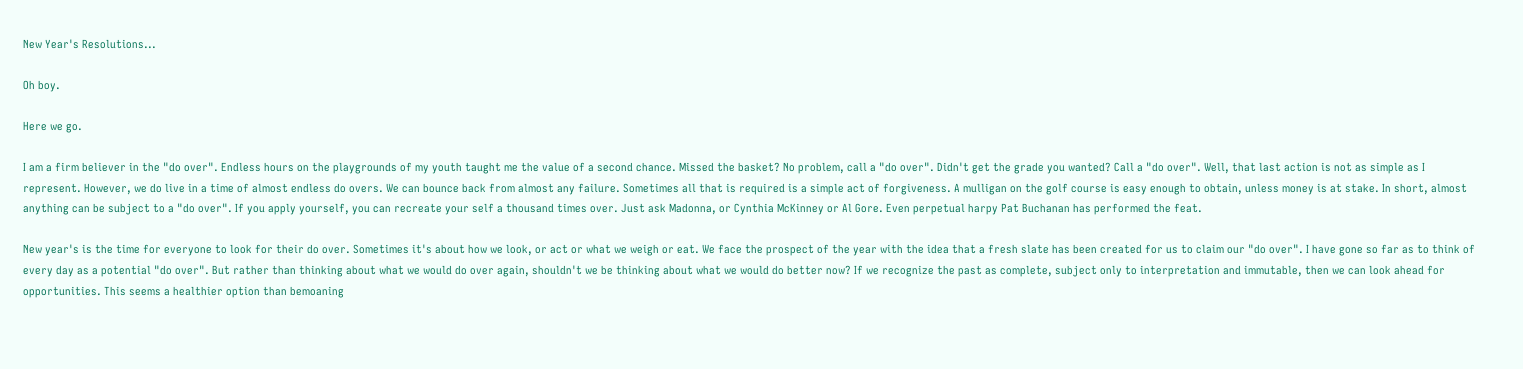New Year's Resolutions...

Oh boy.

Here we go.

I am a firm believer in the "do over". Endless hours on the playgrounds of my youth taught me the value of a second chance. Missed the basket? No problem, call a "do over". Didn't get the grade you wanted? Call a "do over". Well, that last action is not as simple as I represent. However, we do live in a time of almost endless do overs. We can bounce back from almost any failure. Sometimes all that is required is a simple act of forgiveness. A mulligan on the golf course is easy enough to obtain, unless money is at stake. In short, almost anything can be subject to a "do over". If you apply yourself, you can recreate your self a thousand times over. Just ask Madonna, or Cynthia McKinney or Al Gore. Even perpetual harpy Pat Buchanan has performed the feat.

New year's is the time for everyone to look for their do over. Sometimes it's about how we look, or act or what we weigh or eat. We face the prospect of the year with the idea that a fresh slate has been created for us to claim our "do over". I have gone so far as to think of every day as a potential "do over". But rather than thinking about what we would do over again, shouldn't we be thinking about what we would do better now? If we recognize the past as complete, subject only to interpretation and immutable, then we can look ahead for opportunities. This seems a healthier option than bemoaning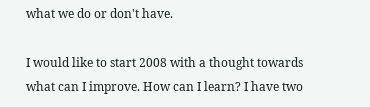what we do or don't have.

I would like to start 2008 with a thought towards what can I improve. How can I learn? I have two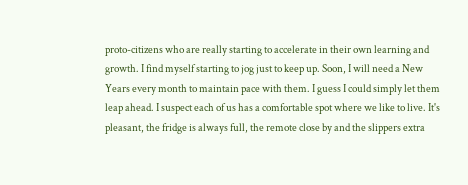proto-citizens who are really starting to accelerate in their own learning and growth. I find myself starting to jog just to keep up. Soon, I will need a New Years every month to maintain pace with them. I guess I could simply let them leap ahead. I suspect each of us has a comfortable spot where we like to live. It's pleasant, the fridge is always full, the remote close by and the slippers extra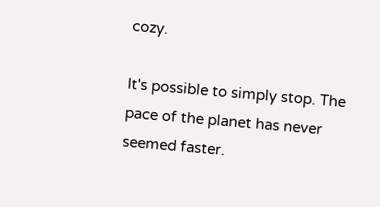cozy.

It's possible to simply stop. The pace of the planet has never seemed faster.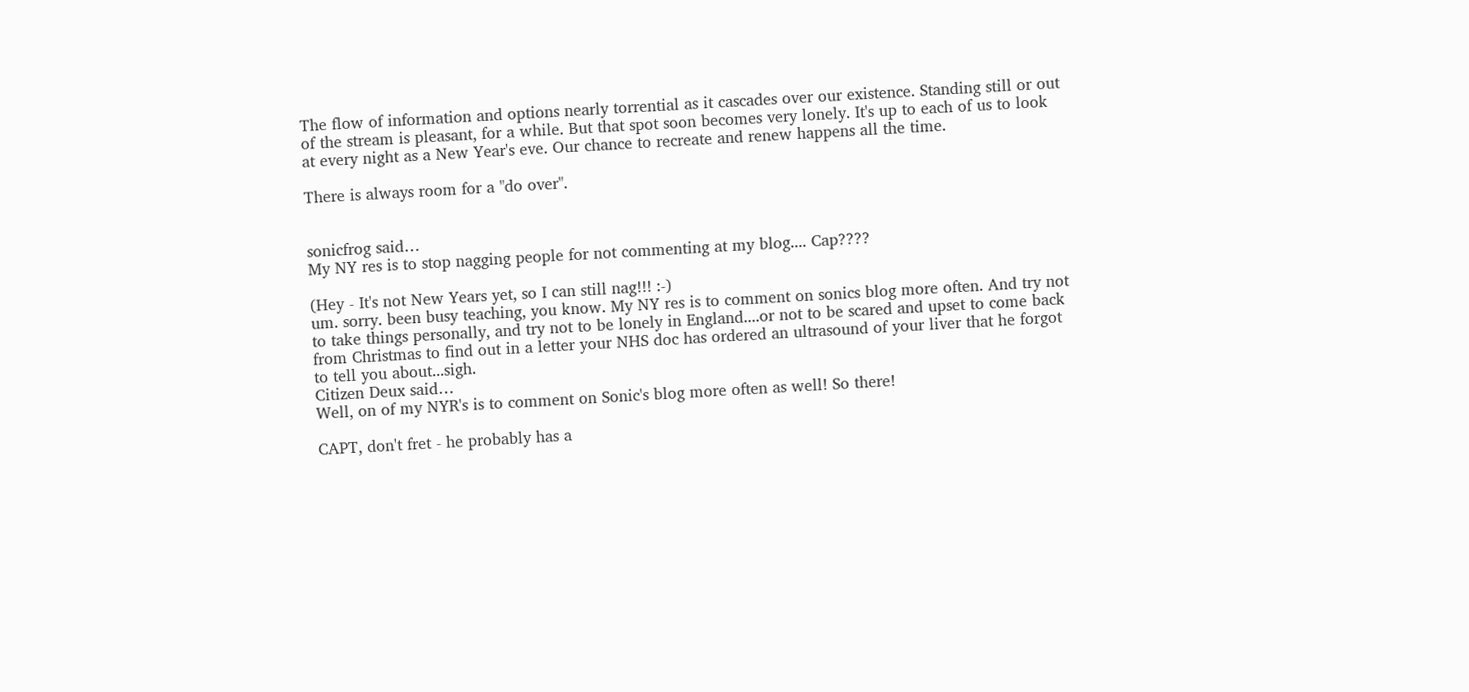The flow of information and options nearly torrential as it cascades over our existence. Standing still or out of the stream is pleasant, for a while. But that spot soon becomes very lonely. It's up to each of us to look at every night as a New Year's eve. Our chance to recreate and renew happens all the time.

There is always room for a "do over".


sonicfrog said…
My NY res is to stop nagging people for not commenting at my blog.... Cap????

(Hey - It's not New Years yet, so I can still nag!!! :-)
um. sorry. been busy teaching, you know. My NY res is to comment on sonics blog more often. And try not to take things personally, and try not to be lonely in England....or not to be scared and upset to come back from Christmas to find out in a letter your NHS doc has ordered an ultrasound of your liver that he forgot to tell you about...sigh.
Citizen Deux said…
Well, on of my NYR's is to comment on Sonic's blog more often as well! So there!

CAPT, don't fret - he probably has a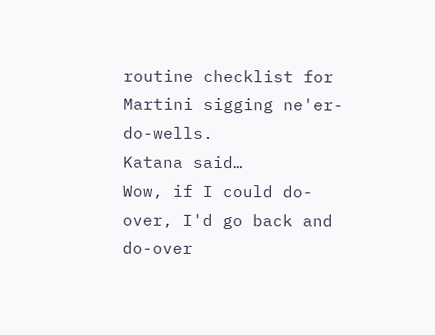routine checklist for Martini sigging ne'er-do-wells.
Katana said…
Wow, if I could do-over, I'd go back and do-over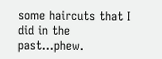some haircuts that I did in the past...phew.